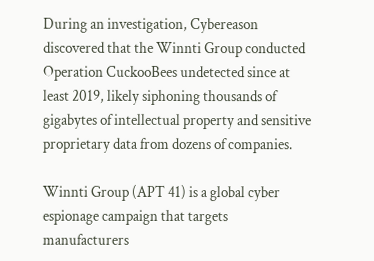During an investigation, Cybereason discovered that the Winnti Group conducted Operation CuckooBees undetected since at least 2019, likely siphoning thousands of gigabytes of intellectual property and sensitive proprietary data from dozens of companies.

Winnti Group (APT 41) is a global cyber espionage campaign that targets manufacturers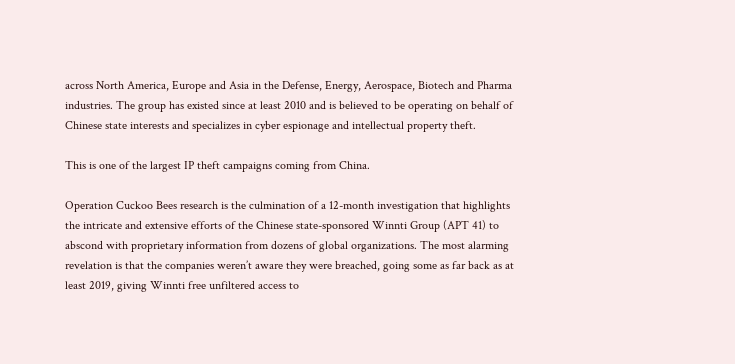across North America, Europe and Asia in the Defense, Energy, Aerospace, Biotech and Pharma industries. The group has existed since at least 2010 and is believed to be operating on behalf of Chinese state interests and specializes in cyber espionage and intellectual property theft.

This is one of the largest IP theft campaigns coming from China.

Operation Cuckoo Bees research is the culmination of a 12-month investigation that highlights the intricate and extensive efforts of the Chinese state-sponsored Winnti Group (APT 41) to abscond with proprietary information from dozens of global organizations. The most alarming revelation is that the companies weren’t aware they were breached, going some as far back as at least 2019, giving Winnti free unfiltered access to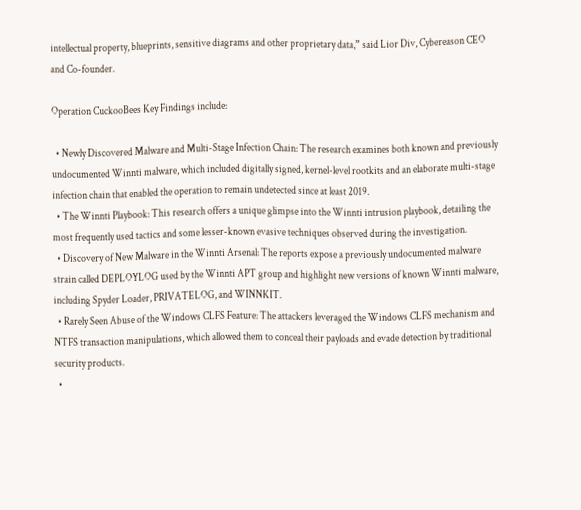intellectual property, blueprints, sensitive diagrams and other proprietary data,” said Lior Div, Cybereason CEO and Co-founder.

Operation CuckooBees Key Findings include:

  • Newly Discovered Malware and Multi-Stage Infection Chain: The research examines both known and previously undocumented Winnti malware, which included digitally signed, kernel-level rootkits and an elaborate multi-stage infection chain that enabled the operation to remain undetected since at least 2019.
  • The Winnti Playbook: This research offers a unique glimpse into the Winnti intrusion playbook, detailing the most frequently used tactics and some lesser-known evasive techniques observed during the investigation.
  • Discovery of New Malware in the Winnti Arsenal: The reports expose a previously undocumented malware strain called DEPLOYLOG used by the Winnti APT group and highlight new versions of known Winnti malware, including Spyder Loader, PRIVATELOG, and WINNKIT.
  • Rarely Seen Abuse of the Windows CLFS Feature: The attackers leveraged the Windows CLFS mechanism and NTFS transaction manipulations, which allowed them to conceal their payloads and evade detection by traditional security products.
  •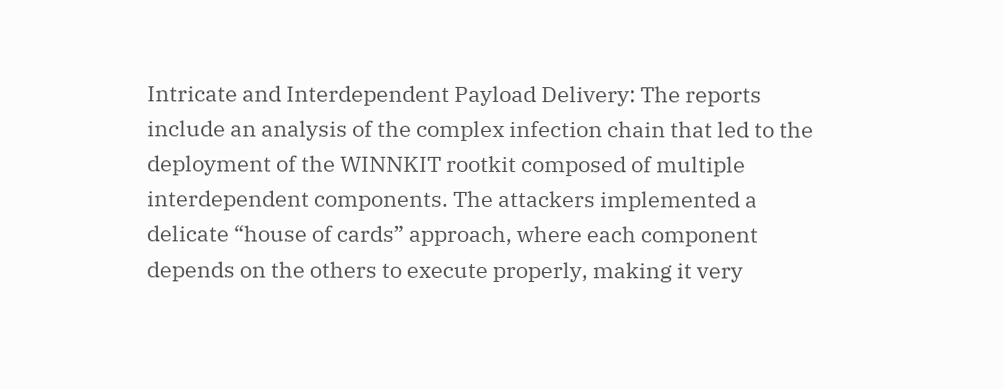Intricate and Interdependent Payload Delivery: The reports include an analysis of the complex infection chain that led to the deployment of the WINNKIT rootkit composed of multiple interdependent components. The attackers implemented a delicate “house of cards” approach, where each component depends on the others to execute properly, making it very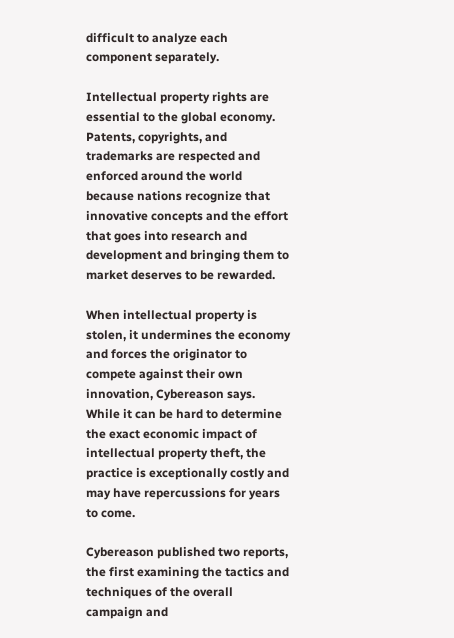difficult to analyze each component separately.

Intellectual property rights are essential to the global economy. Patents, copyrights, and trademarks are respected and enforced around the world because nations recognize that innovative concepts and the effort that goes into research and development and bringing them to market deserves to be rewarded.

When intellectual property is stolen, it undermines the economy and forces the originator to compete against their own innovation, Cybereason says. While it can be hard to determine the exact economic impact of intellectual property theft, the practice is exceptionally costly and may have repercussions for years to come.

Cybereason published two reports, the first examining the tactics and techniques of the overall campaign and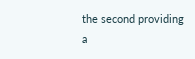the second providing a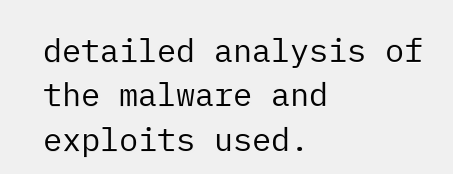detailed analysis of the malware and exploits used.